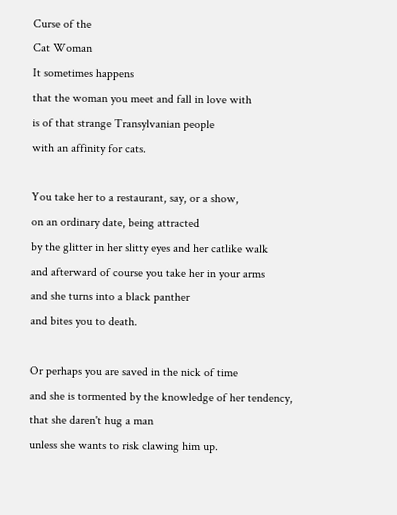Curse of the
Cat Woman
It sometimes happens
that the woman you meet and fall in love with
is of that strange Transylvanian people
with an affinity for cats.

You take her to a restaurant, say, or a show,
on an ordinary date, being attracted
by the glitter in her slitty eyes and her catlike walk
and afterward of course you take her in your arms
and she turns into a black panther
and bites you to death.

Or perhaps you are saved in the nick of time
and she is tormented by the knowledge of her tendency,
that she daren't hug a man
unless she wants to risk clawing him up.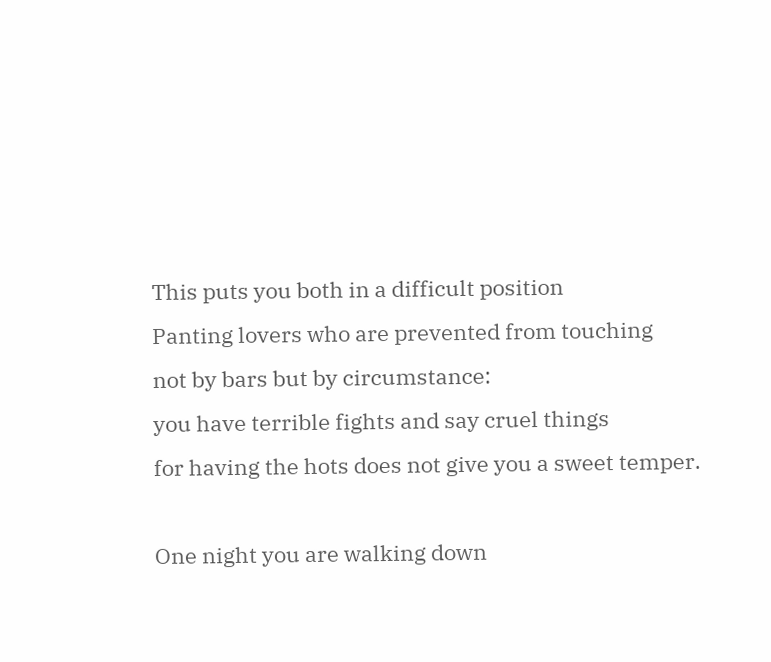This puts you both in a difficult position
Panting lovers who are prevented from touching
not by bars but by circumstance:
you have terrible fights and say cruel things
for having the hots does not give you a sweet temper.

One night you are walking down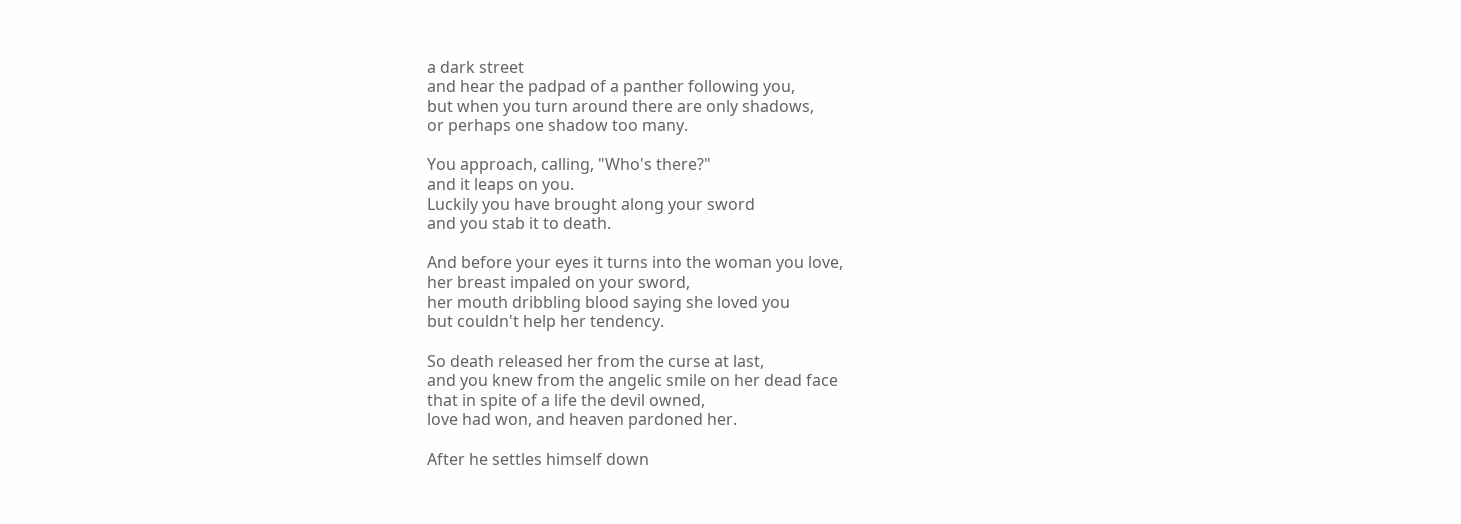a dark street
and hear the padpad of a panther following you,
but when you turn around there are only shadows,
or perhaps one shadow too many.

You approach, calling, "Who's there?"
and it leaps on you.
Luckily you have brought along your sword
and you stab it to death.

And before your eyes it turns into the woman you love,
her breast impaled on your sword,
her mouth dribbling blood saying she loved you
but couldn't help her tendency.

So death released her from the curse at last,
and you knew from the angelic smile on her dead face
that in spite of a life the devil owned,
love had won, and heaven pardoned her.

After he settles himself down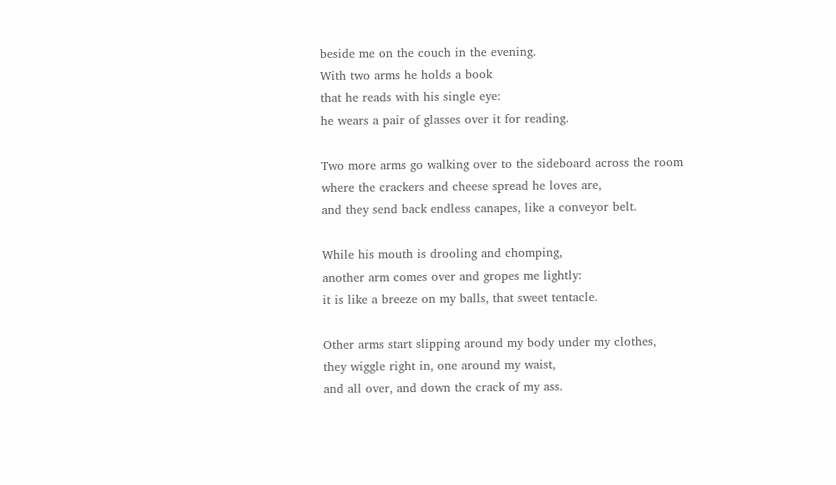beside me on the couch in the evening.
With two arms he holds a book
that he reads with his single eye:
he wears a pair of glasses over it for reading.

Two more arms go walking over to the sideboard across the room
where the crackers and cheese spread he loves are,
and they send back endless canapes, like a conveyor belt.

While his mouth is drooling and chomping,
another arm comes over and gropes me lightly:
it is like a breeze on my balls, that sweet tentacle.

Other arms start slipping around my body under my clothes,
they wiggle right in, one around my waist,
and all over, and down the crack of my ass.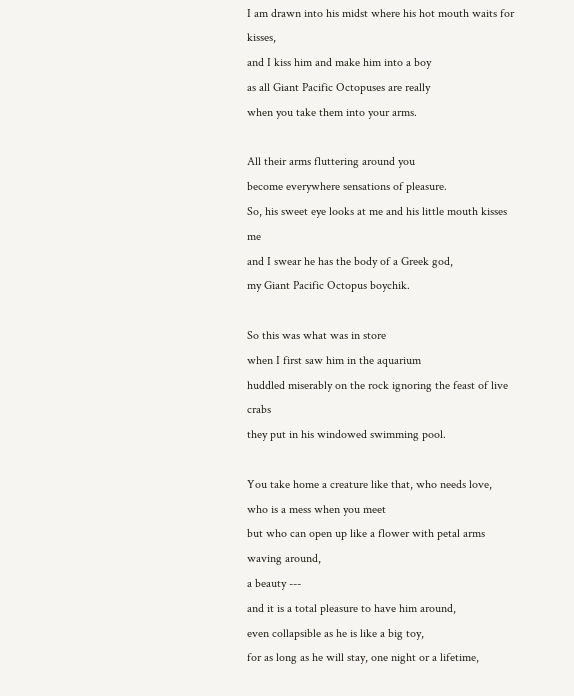I am drawn into his midst where his hot mouth waits for kisses,
and I kiss him and make him into a boy
as all Giant Pacific Octopuses are really
when you take them into your arms.

All their arms fluttering around you
become everywhere sensations of pleasure.
So, his sweet eye looks at me and his little mouth kisses me
and I swear he has the body of a Greek god,
my Giant Pacific Octopus boychik.

So this was what was in store
when I first saw him in the aquarium
huddled miserably on the rock ignoring the feast of live crabs
they put in his windowed swimming pool.

You take home a creature like that, who needs love,
who is a mess when you meet
but who can open up like a flower with petal arms waving around,
a beauty ---
and it is a total pleasure to have him around,
even collapsible as he is like a big toy,
for as long as he will stay, one night or a lifetime,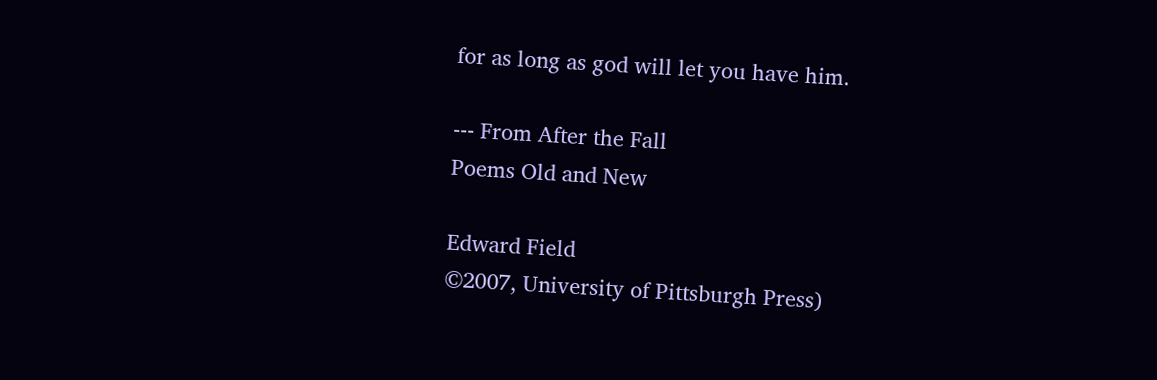for as long as god will let you have him.

--- From After the Fall
Poems Old and New

Edward Field
©2007, University of Pittsburgh Press)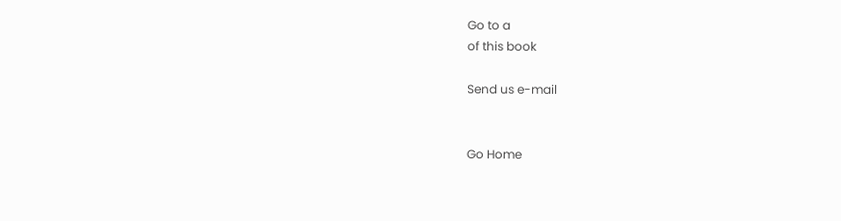Go to a
of this book

Send us e-mail


Go Home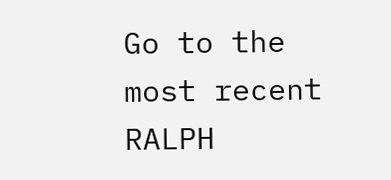Go to the most recent RALPH